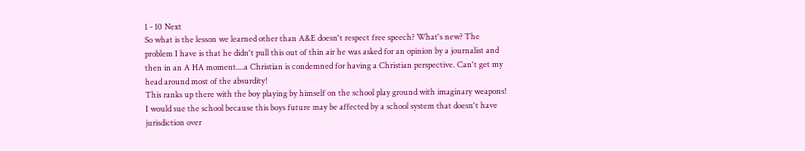1 - 10 Next
So what is the lesson we learned other than A&E doesn't respect free speech? What's new? The problem I have is that he didn't pull this out of thin air he was asked for an opinion by a journalist and then in an A HA moment....a Christian is condemned for having a Christian perspective. Can't get my head around most of the absurdity!
This ranks up there with the boy playing by himself on the school play ground with imaginary weapons! I would sue the school because this boys future may be affected by a school system that doesn't have jurisdiction over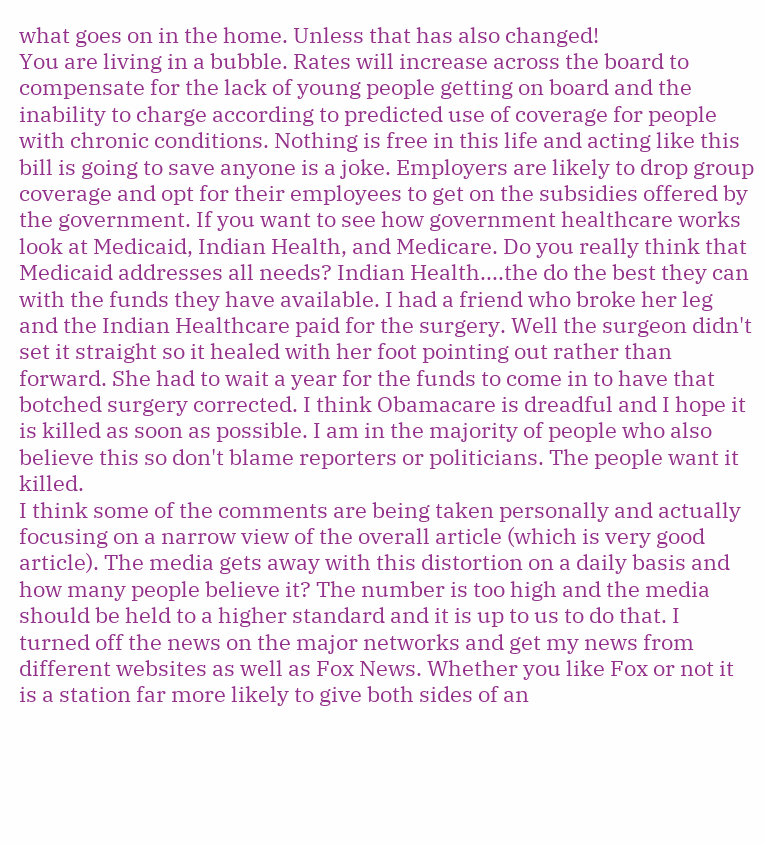what goes on in the home. Unless that has also changed!
You are living in a bubble. Rates will increase across the board to compensate for the lack of young people getting on board and the inability to charge according to predicted use of coverage for people with chronic conditions. Nothing is free in this life and acting like this bill is going to save anyone is a joke. Employers are likely to drop group coverage and opt for their employees to get on the subsidies offered by the government. If you want to see how government healthcare works look at Medicaid, Indian Health, and Medicare. Do you really think that Medicaid addresses all needs? Indian Health....the do the best they can with the funds they have available. I had a friend who broke her leg and the Indian Healthcare paid for the surgery. Well the surgeon didn't set it straight so it healed with her foot pointing out rather than forward. She had to wait a year for the funds to come in to have that botched surgery corrected. I think Obamacare is dreadful and I hope it is killed as soon as possible. I am in the majority of people who also believe this so don't blame reporters or politicians. The people want it killed.
I think some of the comments are being taken personally and actually focusing on a narrow view of the overall article (which is very good article). The media gets away with this distortion on a daily basis and how many people believe it? The number is too high and the media should be held to a higher standard and it is up to us to do that. I turned off the news on the major networks and get my news from different websites as well as Fox News. Whether you like Fox or not it is a station far more likely to give both sides of an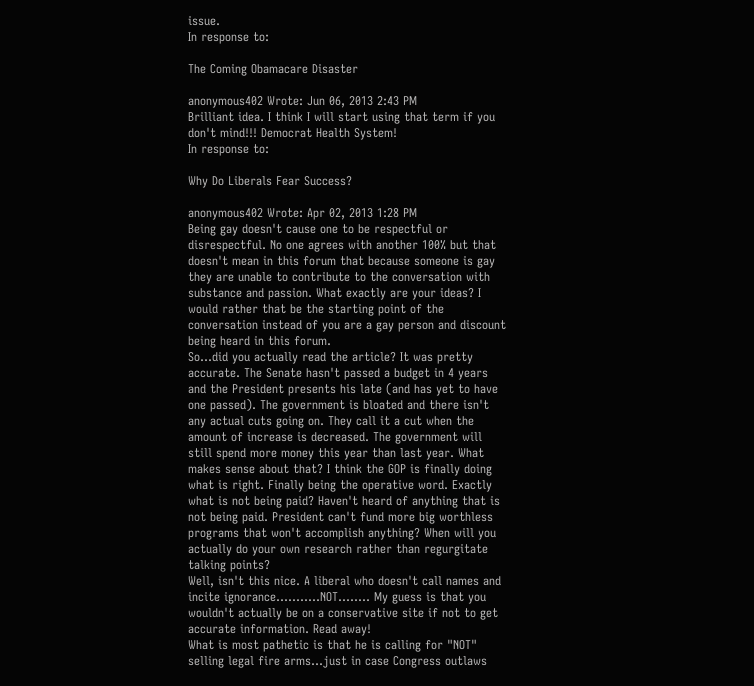issue.
In response to:

The Coming Obamacare Disaster

anonymous402 Wrote: Jun 06, 2013 2:43 PM
Brilliant idea. I think I will start using that term if you don't mind!!! Democrat Health System!
In response to:

Why Do Liberals Fear Success?

anonymous402 Wrote: Apr 02, 2013 1:28 PM
Being gay doesn't cause one to be respectful or disrespectful. No one agrees with another 100% but that doesn't mean in this forum that because someone is gay they are unable to contribute to the conversation with substance and passion. What exactly are your ideas? I would rather that be the starting point of the conversation instead of you are a gay person and discount being heard in this forum.
So...did you actually read the article? It was pretty accurate. The Senate hasn't passed a budget in 4 years and the President presents his late (and has yet to have one passed). The government is bloated and there isn't any actual cuts going on. They call it a cut when the amount of increase is decreased. The government will still spend more money this year than last year. What makes sense about that? I think the GOP is finally doing what is right. Finally being the operative word. Exactly what is not being paid? Haven't heard of anything that is not being paid. President can't fund more big worthless programs that won't accomplish anything? When will you actually do your own research rather than regurgitate talking points?
Well, isn't this nice. A liberal who doesn't call names and incite ignorance...........NOT........ My guess is that you wouldn't actually be on a conservative site if not to get accurate information. Read away!
What is most pathetic is that he is calling for "NOT" selling legal fire arms...just in case Congress outlaws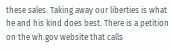these sales. Taking away our liberties is what he and his kind does best. There is a petition on the wh.gov website that calls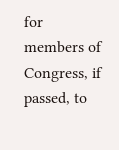for members of Congress, if passed, to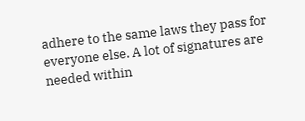adhere to the same laws they pass for everyone else. A lot of signatures are needed within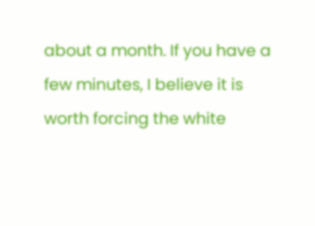about a month. If you have a few minutes, I believe it is worth forcing the white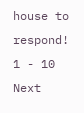house to respond!
1 - 10 Next